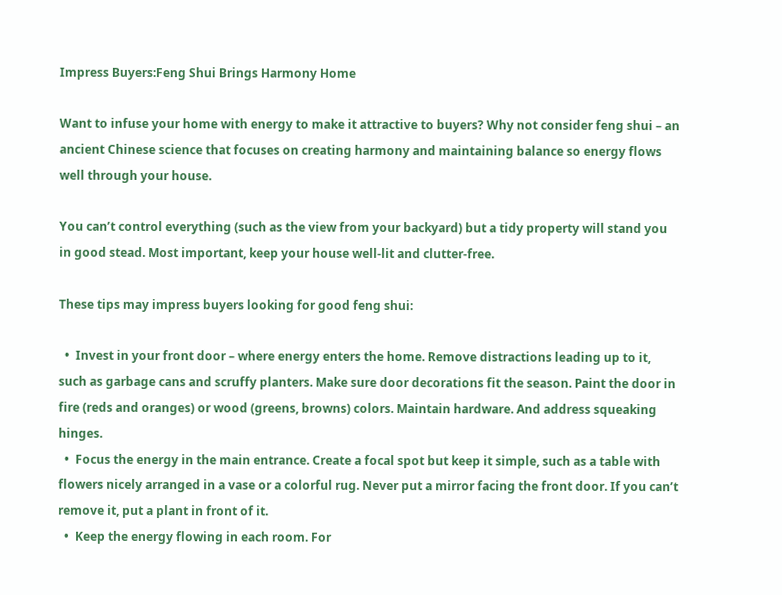Impress Buyers:Feng Shui Brings Harmony Home

Want to infuse your home with energy to make it attractive to buyers? Why not consider feng shui – an ancient Chinese science that focuses on creating harmony and maintaining balance so energy flows well through your house.

You can’t control everything (such as the view from your backyard) but a tidy property will stand you in good stead. Most important, keep your house well-lit and clutter-free.

These tips may impress buyers looking for good feng shui:

  •  Invest in your front door – where energy enters the home. Remove distractions leading up to it, such as garbage cans and scruffy planters. Make sure door decorations fit the season. Paint the door in fire (reds and oranges) or wood (greens, browns) colors. Maintain hardware. And address squeaking hinges.
  •  Focus the energy in the main entrance. Create a focal spot but keep it simple, such as a table with flowers nicely arranged in a vase or a colorful rug. Never put a mirror facing the front door. If you can’t remove it, put a plant in front of it.
  •  Keep the energy flowing in each room. For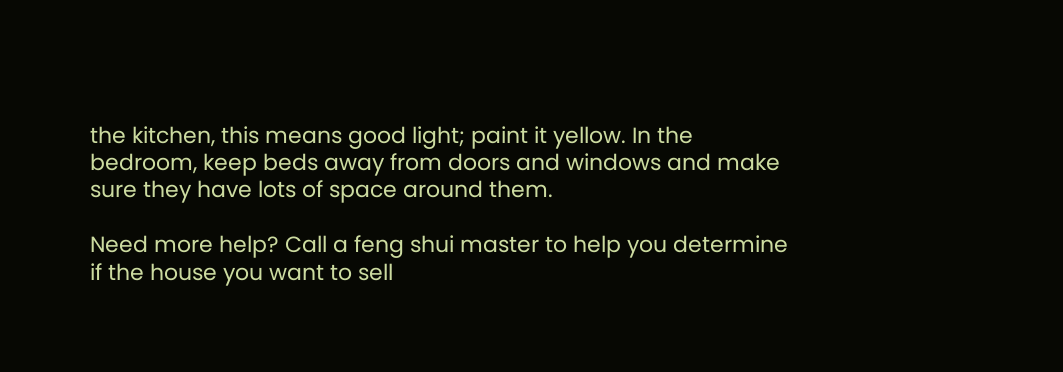the kitchen, this means good light; paint it yellow. In the bedroom, keep beds away from doors and windows and make sure they have lots of space around them.

Need more help? Call a feng shui master to help you determine if the house you want to sell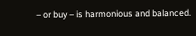– or buy – is harmonious and balanced.